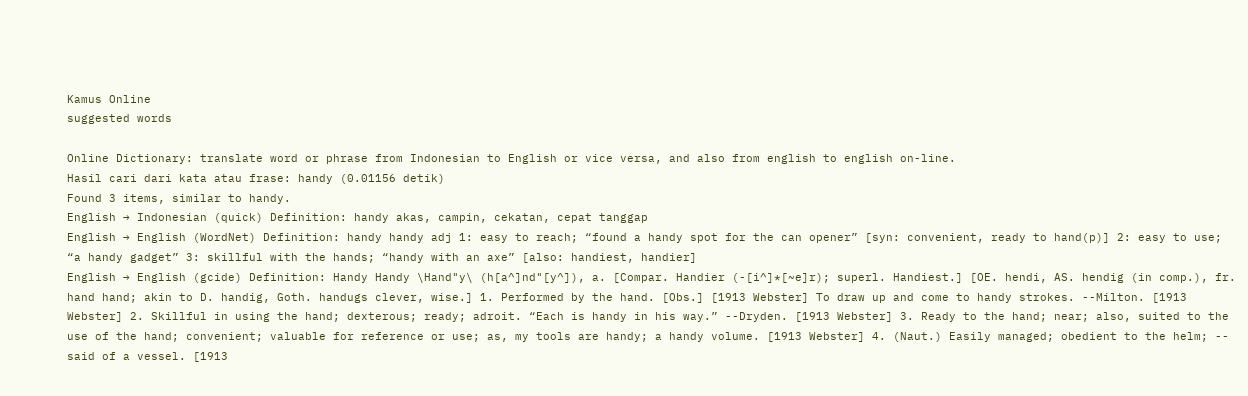Kamus Online
suggested words

Online Dictionary: translate word or phrase from Indonesian to English or vice versa, and also from english to english on-line.
Hasil cari dari kata atau frase: handy (0.01156 detik)
Found 3 items, similar to handy.
English → Indonesian (quick) Definition: handy akas, campin, cekatan, cepat tanggap
English → English (WordNet) Definition: handy handy adj 1: easy to reach; “found a handy spot for the can opener” [syn: convenient, ready to hand(p)] 2: easy to use; “a handy gadget” 3: skillful with the hands; “handy with an axe” [also: handiest, handier]
English → English (gcide) Definition: Handy Handy \Hand"y\ (h[a^]nd"[y^]), a. [Compar. Handier (-[i^]*[~e]r); superl. Handiest.] [OE. hendi, AS. hendig (in comp.), fr. hand hand; akin to D. handig, Goth. handugs clever, wise.] 1. Performed by the hand. [Obs.] [1913 Webster] To draw up and come to handy strokes. --Milton. [1913 Webster] 2. Skillful in using the hand; dexterous; ready; adroit. “Each is handy in his way.” --Dryden. [1913 Webster] 3. Ready to the hand; near; also, suited to the use of the hand; convenient; valuable for reference or use; as, my tools are handy; a handy volume. [1913 Webster] 4. (Naut.) Easily managed; obedient to the helm; -- said of a vessel. [1913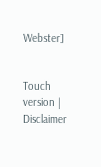Webster]


Touch version | Disclaimer